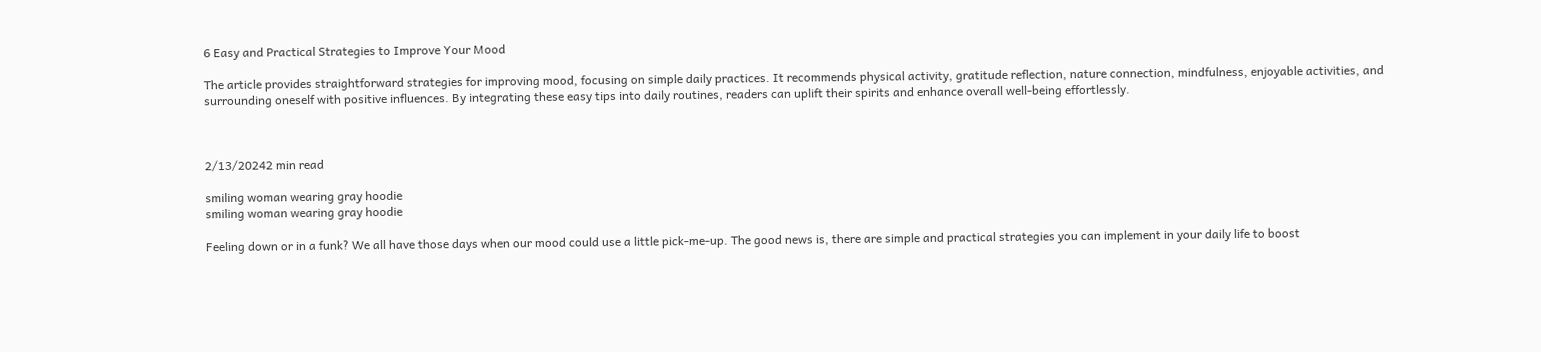6 Easy and Practical Strategies to Improve Your Mood

The article provides straightforward strategies for improving mood, focusing on simple daily practices. It recommends physical activity, gratitude reflection, nature connection, mindfulness, enjoyable activities, and surrounding oneself with positive influences. By integrating these easy tips into daily routines, readers can uplift their spirits and enhance overall well-being effortlessly.



2/13/20242 min read

smiling woman wearing gray hoodie
smiling woman wearing gray hoodie

Feeling down or in a funk? We all have those days when our mood could use a little pick-me-up. The good news is, there are simple and practical strategies you can implement in your daily life to boost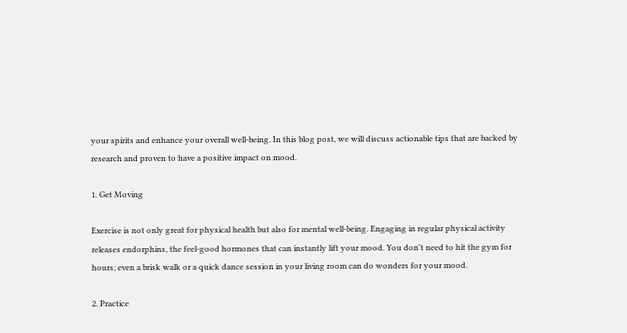your spirits and enhance your overall well-being. In this blog post, we will discuss actionable tips that are backed by research and proven to have a positive impact on mood.

1. Get Moving

Exercise is not only great for physical health but also for mental well-being. Engaging in regular physical activity releases endorphins, the feel-good hormones that can instantly lift your mood. You don't need to hit the gym for hours; even a brisk walk or a quick dance session in your living room can do wonders for your mood.

2. Practice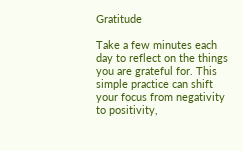Gratitude

Take a few minutes each day to reflect on the things you are grateful for. This simple practice can shift your focus from negativity to positivity,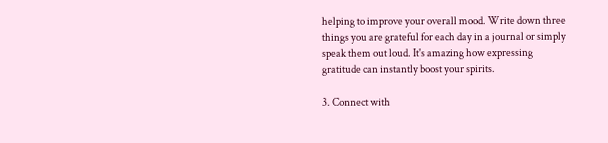helping to improve your overall mood. Write down three things you are grateful for each day in a journal or simply speak them out loud. It's amazing how expressing gratitude can instantly boost your spirits.

3. Connect with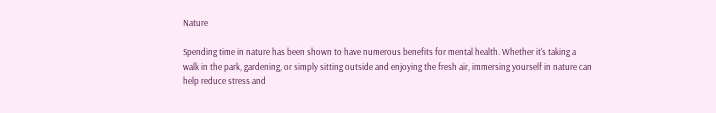Nature

Spending time in nature has been shown to have numerous benefits for mental health. Whether it's taking a walk in the park, gardening, or simply sitting outside and enjoying the fresh air, immersing yourself in nature can help reduce stress and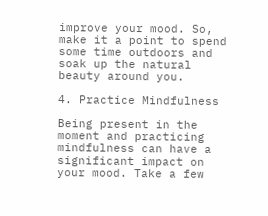improve your mood. So, make it a point to spend some time outdoors and soak up the natural beauty around you.

4. Practice Mindfulness

Being present in the moment and practicing mindfulness can have a significant impact on your mood. Take a few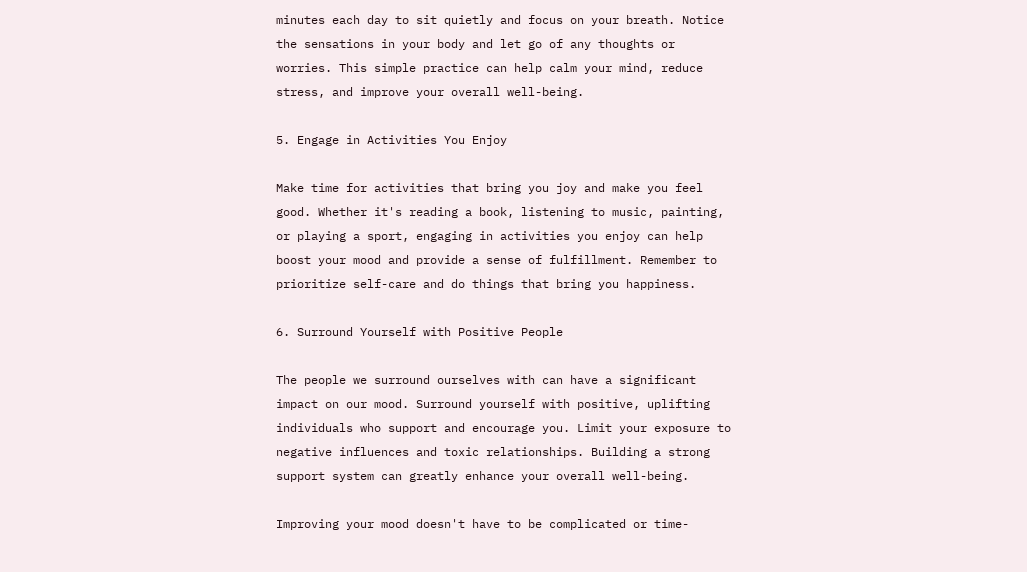minutes each day to sit quietly and focus on your breath. Notice the sensations in your body and let go of any thoughts or worries. This simple practice can help calm your mind, reduce stress, and improve your overall well-being.

5. Engage in Activities You Enjoy

Make time for activities that bring you joy and make you feel good. Whether it's reading a book, listening to music, painting, or playing a sport, engaging in activities you enjoy can help boost your mood and provide a sense of fulfillment. Remember to prioritize self-care and do things that bring you happiness.

6. Surround Yourself with Positive People

The people we surround ourselves with can have a significant impact on our mood. Surround yourself with positive, uplifting individuals who support and encourage you. Limit your exposure to negative influences and toxic relationships. Building a strong support system can greatly enhance your overall well-being.

Improving your mood doesn't have to be complicated or time-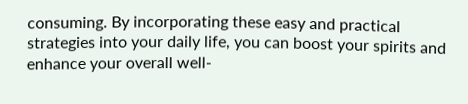consuming. By incorporating these easy and practical strategies into your daily life, you can boost your spirits and enhance your overall well-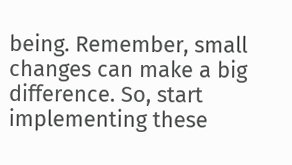being. Remember, small changes can make a big difference. So, start implementing these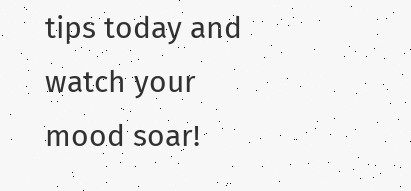tips today and watch your mood soar!